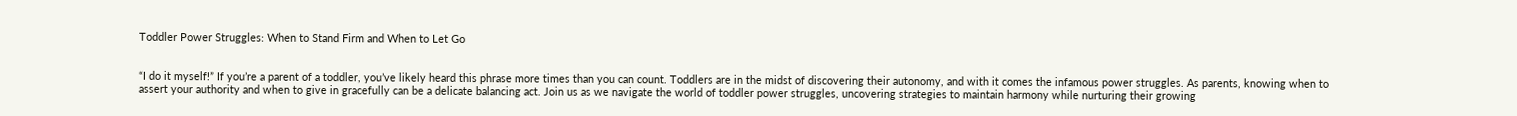Toddler Power Struggles: When to Stand Firm and When to Let Go


“I do it myself!” If you’re a parent of a toddler, you’ve likely heard this phrase more times than you can count. Toddlers are in the midst of discovering their autonomy, and with it comes the infamous power struggles. As parents, knowing when to assert your authority and when to give in gracefully can be a delicate balancing act. Join us as we navigate the world of toddler power struggles, uncovering strategies to maintain harmony while nurturing their growing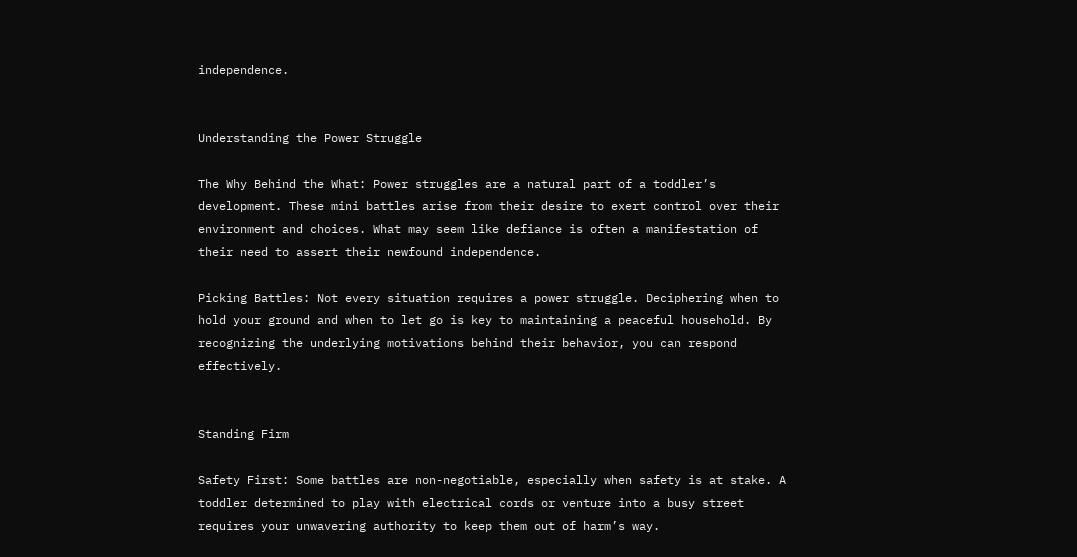independence.


Understanding the Power Struggle

The Why Behind the What: Power struggles are a natural part of a toddler’s development. These mini battles arise from their desire to exert control over their environment and choices. What may seem like defiance is often a manifestation of their need to assert their newfound independence.

Picking Battles: Not every situation requires a power struggle. Deciphering when to hold your ground and when to let go is key to maintaining a peaceful household. By recognizing the underlying motivations behind their behavior, you can respond effectively.


Standing Firm

Safety First: Some battles are non-negotiable, especially when safety is at stake. A toddler determined to play with electrical cords or venture into a busy street requires your unwavering authority to keep them out of harm’s way.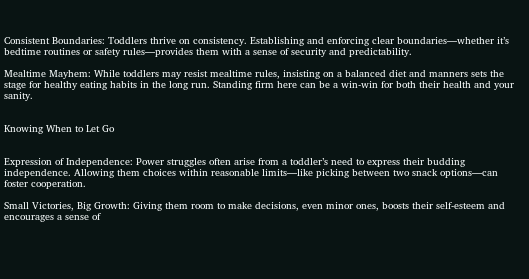Consistent Boundaries: Toddlers thrive on consistency. Establishing and enforcing clear boundaries—whether it’s bedtime routines or safety rules—provides them with a sense of security and predictability.

Mealtime Mayhem: While toddlers may resist mealtime rules, insisting on a balanced diet and manners sets the stage for healthy eating habits in the long run. Standing firm here can be a win-win for both their health and your sanity.


Knowing When to Let Go


Expression of Independence: Power struggles often arise from a toddler’s need to express their budding independence. Allowing them choices within reasonable limits—like picking between two snack options—can foster cooperation.

Small Victories, Big Growth: Giving them room to make decisions, even minor ones, boosts their self-esteem and encourages a sense of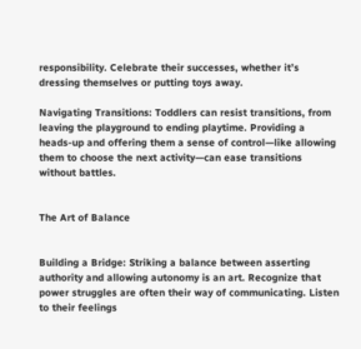responsibility. Celebrate their successes, whether it’s dressing themselves or putting toys away.

Navigating Transitions: Toddlers can resist transitions, from leaving the playground to ending playtime. Providing a heads-up and offering them a sense of control—like allowing them to choose the next activity—can ease transitions without battles.


The Art of Balance


Building a Bridge: Striking a balance between asserting authority and allowing autonomy is an art. Recognize that power struggles are often their way of communicating. Listen to their feelings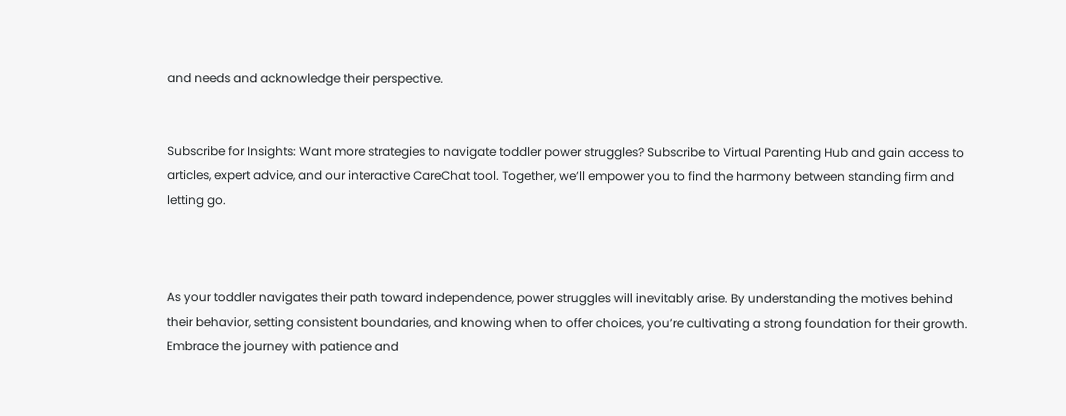and needs and acknowledge their perspective.


Subscribe for Insights: Want more strategies to navigate toddler power struggles? Subscribe to Virtual Parenting Hub and gain access to articles, expert advice, and our interactive CareChat tool. Together, we’ll empower you to find the harmony between standing firm and letting go.



As your toddler navigates their path toward independence, power struggles will inevitably arise. By understanding the motives behind their behavior, setting consistent boundaries, and knowing when to offer choices, you’re cultivating a strong foundation for their growth. Embrace the journey with patience and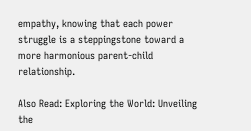empathy, knowing that each power struggle is a steppingstone toward a more harmonious parent-child relationship.

Also Read: Exploring the World: Unveiling the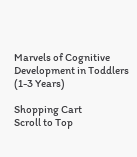Marvels of Cognitive Development in Toddlers (1-3 Years)

Shopping Cart
Scroll to Top